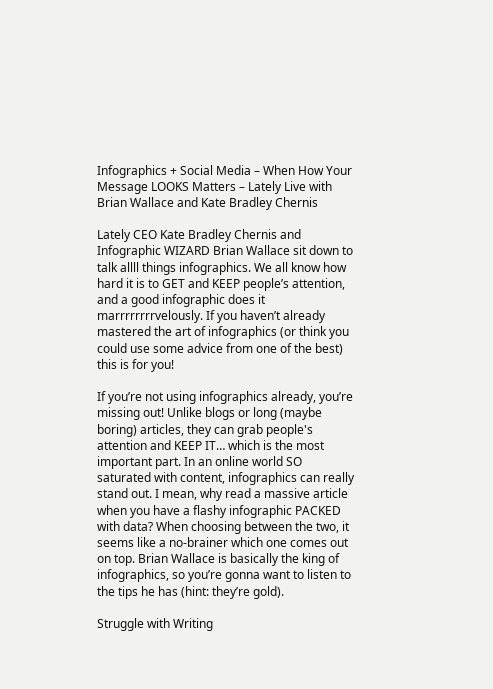Infographics + Social Media – When How Your Message LOOKS Matters – Lately Live with Brian Wallace and Kate Bradley Chernis

Lately CEO Kate Bradley Chernis and Infographic WIZARD Brian Wallace sit down to talk allll things infographics. We all know how hard it is to GET and KEEP people’s attention, and a good infographic does it marrrrrrrrvelously. If you haven’t already mastered the art of infographics (or think you could use some advice from one of the best) this is for you!

If you’re not using infographics already, you’re missing out! Unlike blogs or long (maybe boring) articles, they can grab people's attention and KEEP IT… which is the most important part. In an online world SO saturated with content, infographics can really stand out. I mean, why read a massive article when you have a flashy infographic PACKED with data? When choosing between the two, it seems like a no-brainer which one comes out on top. Brian Wallace is basically the king of infographics, so you’re gonna want to listen to the tips he has (hint: they’re gold).

Struggle with Writing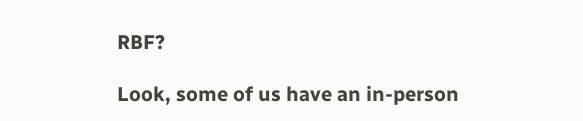RBF?

Look, some of us have an in-person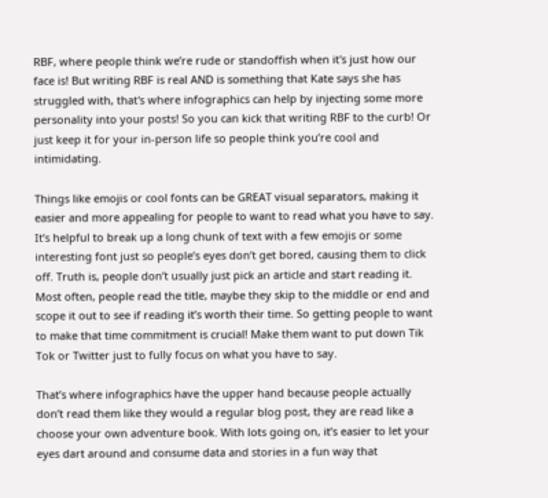RBF, where people think we’re rude or standoffish when it's just how our face is! But writing RBF is real AND is something that Kate says she has struggled with, that's where infographics can help by injecting some more personality into your posts! So you can kick that writing RBF to the curb! Or just keep it for your in-person life so people think you’re cool and intimidating.

Things like emojis or cool fonts can be GREAT visual separators, making it easier and more appealing for people to want to read what you have to say. It’s helpful to break up a long chunk of text with a few emojis or some interesting font just so people’s eyes don’t get bored, causing them to click off. Truth is, people don’t usually just pick an article and start reading it. Most often, people read the title, maybe they skip to the middle or end and scope it out to see if reading it’s worth their time. So getting people to want to make that time commitment is crucial! Make them want to put down Tik Tok or Twitter just to fully focus on what you have to say.

That’s where infographics have the upper hand because people actually don’t read them like they would a regular blog post, they are read like a choose your own adventure book. With lots going on, it’s easier to let your eyes dart around and consume data and stories in a fun way that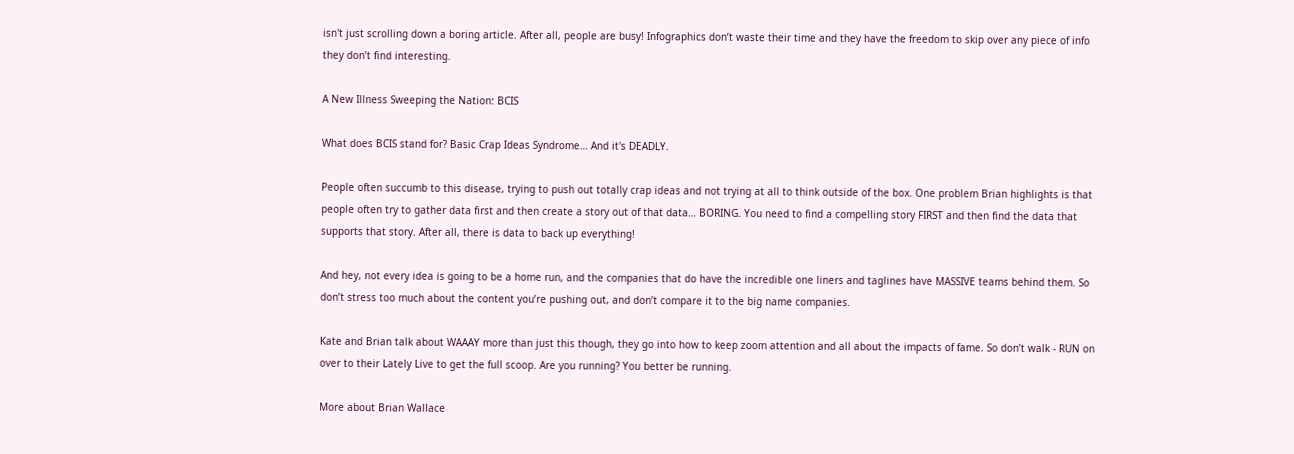isn't just scrolling down a boring article. After all, people are busy! Infographics don’t waste their time and they have the freedom to skip over any piece of info they don’t find interesting.

A New Illness Sweeping the Nation: BCIS

What does BCIS stand for? Basic Crap Ideas Syndrome… And it's DEADLY.

People often succumb to this disease, trying to push out totally crap ideas and not trying at all to think outside of the box. One problem Brian highlights is that people often try to gather data first and then create a story out of that data… BORING. You need to find a compelling story FIRST and then find the data that supports that story. After all, there is data to back up everything!

And hey, not every idea is going to be a home run, and the companies that do have the incredible one liners and taglines have MASSIVE teams behind them. So don’t stress too much about the content you’re pushing out, and don’t compare it to the big name companies.

Kate and Brian talk about WAAAY more than just this though, they go into how to keep zoom attention and all about the impacts of fame. So don’t walk - RUN on over to their Lately Live to get the full scoop. Are you running? You better be running.

More about Brian Wallace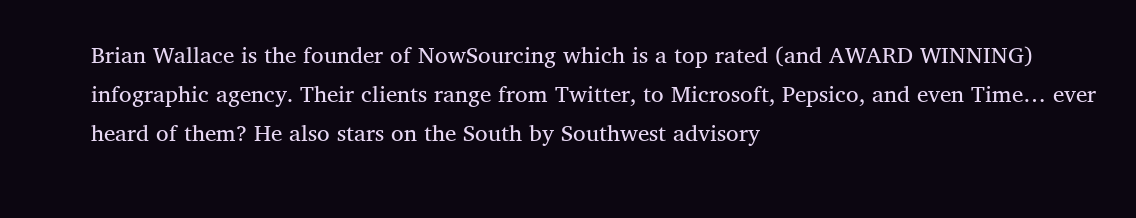Brian Wallace is the founder of NowSourcing which is a top rated (and AWARD WINNING) infographic agency. Their clients range from Twitter, to Microsoft, Pepsico, and even Time… ever heard of them? He also stars on the South by Southwest advisory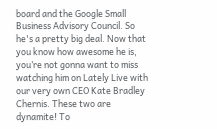board and the Google Small Business Advisory Council. So he's a pretty big deal. Now that you know how awesome he is, you’re not gonna want to miss watching him on Lately Live with our very own CEO Kate Bradley Chernis. These two are dynamite! To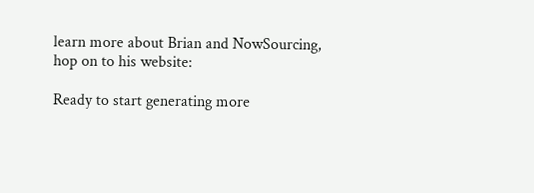learn more about Brian and NowSourcing, hop on to his website:

Ready to start generating more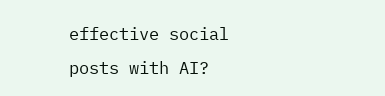effective social posts with AI?